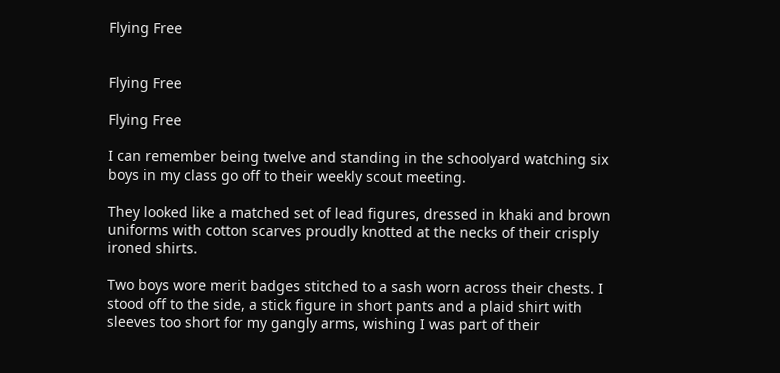Flying Free


Flying Free

Flying Free

I can remember being twelve and standing in the schoolyard watching six boys in my class go off to their weekly scout meeting.

They looked like a matched set of lead figures, dressed in khaki and brown uniforms with cotton scarves proudly knotted at the necks of their crisply ironed shirts.

Two boys wore merit badges stitched to a sash worn across their chests. I stood off to the side, a stick figure in short pants and a plaid shirt with sleeves too short for my gangly arms, wishing I was part of their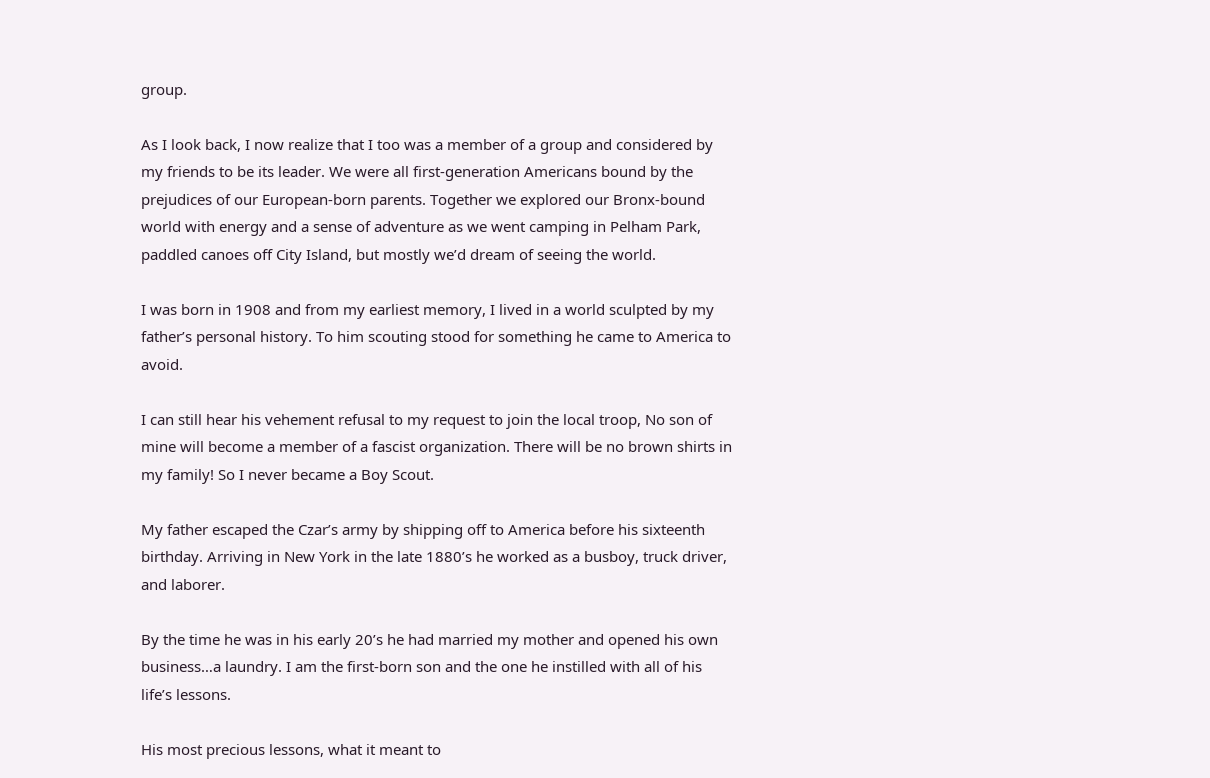group.

As I look back, I now realize that I too was a member of a group and considered by my friends to be its leader. We were all first-generation Americans bound by the prejudices of our European-born parents. Together we explored our Bronx-bound world with energy and a sense of adventure as we went camping in Pelham Park, paddled canoes off City Island, but mostly we’d dream of seeing the world.

I was born in 1908 and from my earliest memory, I lived in a world sculpted by my father’s personal history. To him scouting stood for something he came to America to avoid.

I can still hear his vehement refusal to my request to join the local troop, No son of mine will become a member of a fascist organization. There will be no brown shirts in my family! So I never became a Boy Scout.

My father escaped the Czar’s army by shipping off to America before his sixteenth birthday. Arriving in New York in the late 1880’s he worked as a busboy, truck driver, and laborer.

By the time he was in his early 20’s he had married my mother and opened his own business…a laundry. I am the first-born son and the one he instilled with all of his life’s lessons.

His most precious lessons, what it meant to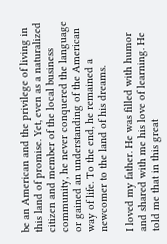be an American and the privilege of living in this land of promise. Yet, even as a naturalized citizen and member of the local business community, he never conquered the language or gained an understanding of the American way of life. To the end, he remained a newcomer to the land of his dreams.

I loved my father. He was filled with humor and shared with me his love of learning. He told me that in this great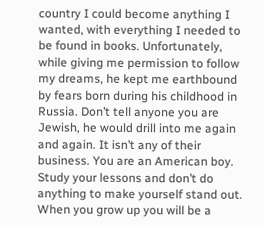country I could become anything I wanted, with everything I needed to be found in books. Unfortunately, while giving me permission to follow my dreams, he kept me earthbound by fears born during his childhood in Russia. Don’t tell anyone you are Jewish, he would drill into me again and again. It isn’t any of their business. You are an American boy. Study your lessons and don’t do anything to make yourself stand out. When you grow up you will be a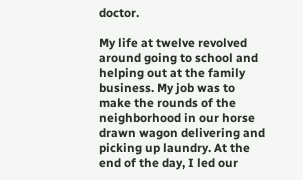doctor.

My life at twelve revolved around going to school and helping out at the family business. My job was to make the rounds of the neighborhood in our horse drawn wagon delivering and picking up laundry. At the end of the day, I led our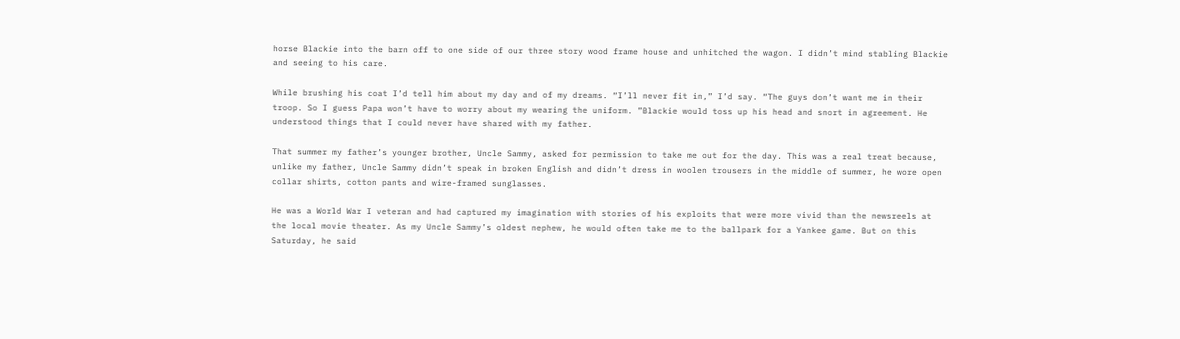horse Blackie into the barn off to one side of our three story wood frame house and unhitched the wagon. I didn’t mind stabling Blackie and seeing to his care.

While brushing his coat I’d tell him about my day and of my dreams. “I’ll never fit in,” I’d say. “The guys don’t want me in their troop. So I guess Papa won’t have to worry about my wearing the uniform. ”Blackie would toss up his head and snort in agreement. He understood things that I could never have shared with my father.

That summer my father’s younger brother, Uncle Sammy, asked for permission to take me out for the day. This was a real treat because, unlike my father, Uncle Sammy didn’t speak in broken English and didn’t dress in woolen trousers in the middle of summer, he wore open collar shirts, cotton pants and wire-framed sunglasses.

He was a World War I veteran and had captured my imagination with stories of his exploits that were more vivid than the newsreels at the local movie theater. As my Uncle Sammy’s oldest nephew, he would often take me to the ballpark for a Yankee game. But on this Saturday, he said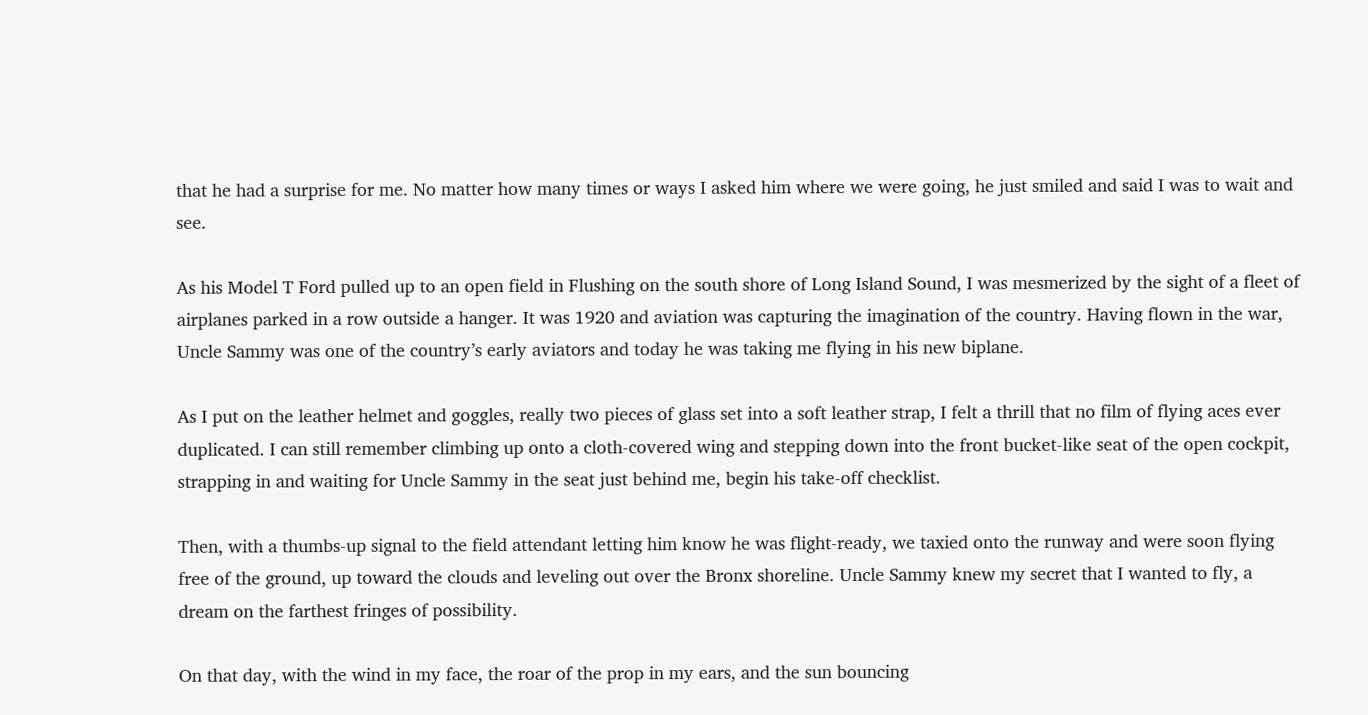that he had a surprise for me. No matter how many times or ways I asked him where we were going, he just smiled and said I was to wait and see.

As his Model T Ford pulled up to an open field in Flushing on the south shore of Long Island Sound, I was mesmerized by the sight of a fleet of airplanes parked in a row outside a hanger. It was 1920 and aviation was capturing the imagination of the country. Having flown in the war, Uncle Sammy was one of the country’s early aviators and today he was taking me flying in his new biplane.

As I put on the leather helmet and goggles, really two pieces of glass set into a soft leather strap, I felt a thrill that no film of flying aces ever duplicated. I can still remember climbing up onto a cloth-covered wing and stepping down into the front bucket-like seat of the open cockpit, strapping in and waiting for Uncle Sammy in the seat just behind me, begin his take-off checklist.

Then, with a thumbs-up signal to the field attendant letting him know he was flight-ready, we taxied onto the runway and were soon flying free of the ground, up toward the clouds and leveling out over the Bronx shoreline. Uncle Sammy knew my secret that I wanted to fly, a dream on the farthest fringes of possibility.

On that day, with the wind in my face, the roar of the prop in my ears, and the sun bouncing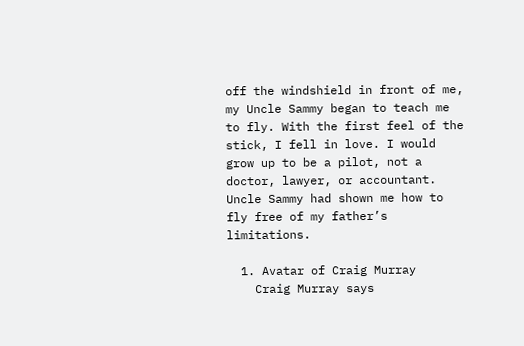off the windshield in front of me, my Uncle Sammy began to teach me to fly. With the first feel of the stick, I fell in love. I would grow up to be a pilot, not a doctor, lawyer, or accountant. Uncle Sammy had shown me how to fly free of my father’s limitations.

  1. Avatar of Craig Murray
    Craig Murray says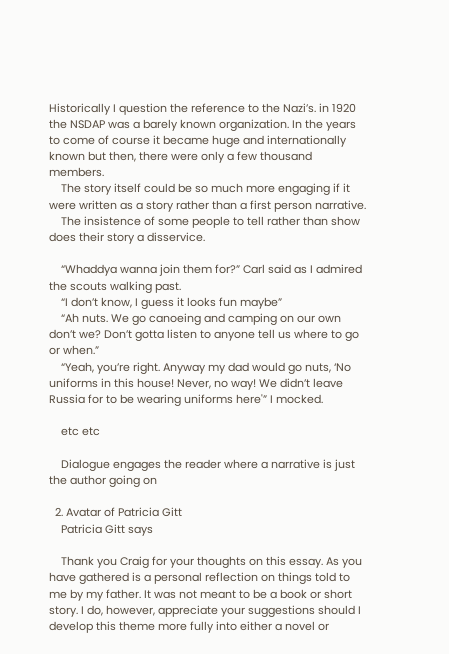Historically I question the reference to the Nazi’s. in 1920 the NSDAP was a barely known organization. In the years to come of course it became huge and internationally known but then, there were only a few thousand members.
    The story itself could be so much more engaging if it were written as a story rather than a first person narrative.
    The insistence of some people to tell rather than show does their story a disservice.

    “Whaddya wanna join them for?” Carl said as I admired the scouts walking past.
    “I don’t know, I guess it looks fun maybe”
    “Ah nuts. We go canoeing and camping on our own don’t we? Don’t gotta listen to anyone tell us where to go or when.”
    “Yeah, you’re right. Anyway my dad would go nuts, ‘No uniforms in this house! Never, no way! We didn’t leave Russia for to be wearing uniforms here'” I mocked.

    etc etc

    Dialogue engages the reader where a narrative is just the author going on

  2. Avatar of Patricia Gitt
    Patricia Gitt says

    Thank you Craig for your thoughts on this essay. As you have gathered is a personal reflection on things told to me by my father. It was not meant to be a book or short story. I do, however, appreciate your suggestions should I develop this theme more fully into either a novel or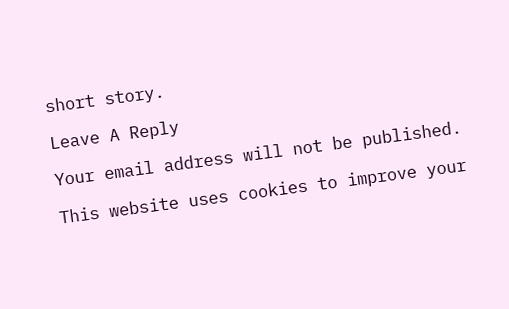short story.

Leave A Reply

Your email address will not be published.

This website uses cookies to improve your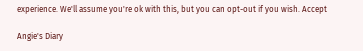experience. We'll assume you're ok with this, but you can opt-out if you wish. Accept

Angie's Diary